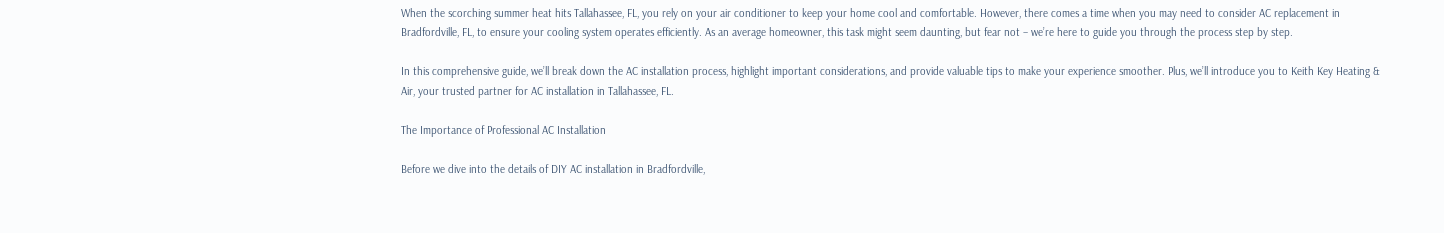When the scorching summer heat hits Tallahassee, FL, you rely on your air conditioner to keep your home cool and comfortable. However, there comes a time when you may need to consider AC replacement in Bradfordville, FL, to ensure your cooling system operates efficiently. As an average homeowner, this task might seem daunting, but fear not – we’re here to guide you through the process step by step.

In this comprehensive guide, we’ll break down the AC installation process, highlight important considerations, and provide valuable tips to make your experience smoother. Plus, we’ll introduce you to Keith Key Heating & Air, your trusted partner for AC installation in Tallahassee, FL.

The Importance of Professional AC Installation

Before we dive into the details of DIY AC installation in Bradfordville,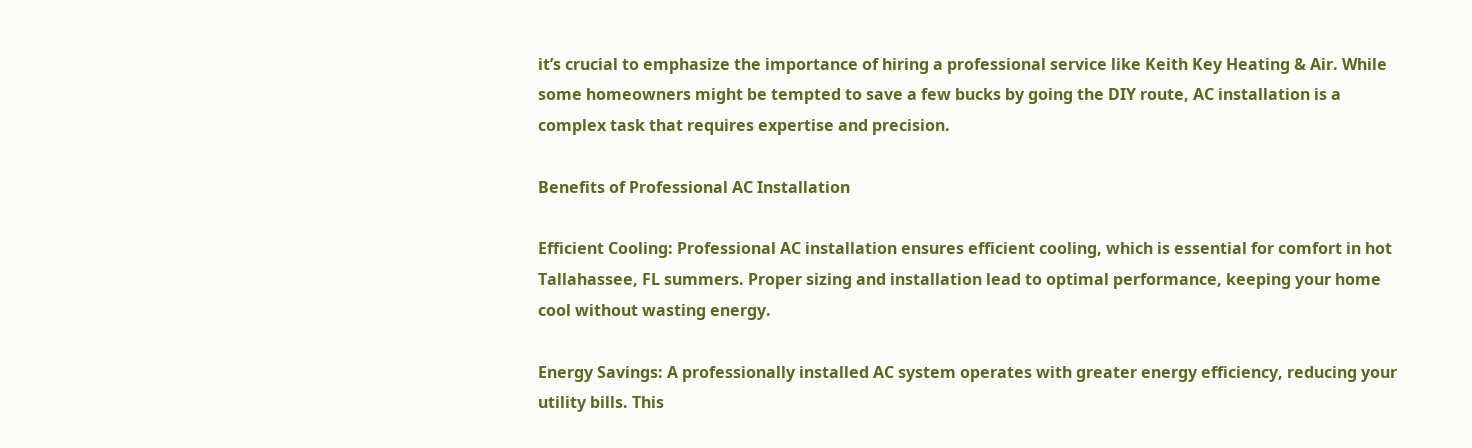it’s crucial to emphasize the importance of hiring a professional service like Keith Key Heating & Air. While some homeowners might be tempted to save a few bucks by going the DIY route, AC installation is a complex task that requires expertise and precision.

Benefits of Professional AC Installation

Efficient Cooling: Professional AC installation ensures efficient cooling, which is essential for comfort in hot Tallahassee, FL summers. Proper sizing and installation lead to optimal performance, keeping your home cool without wasting energy.

Energy Savings: A professionally installed AC system operates with greater energy efficiency, reducing your utility bills. This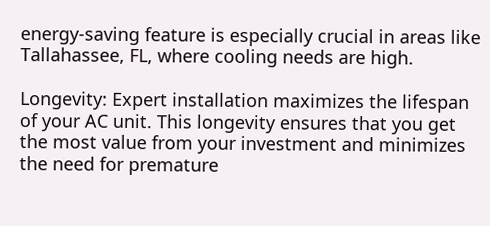energy-saving feature is especially crucial in areas like Tallahassee, FL, where cooling needs are high.

Longevity: Expert installation maximizes the lifespan of your AC unit. This longevity ensures that you get the most value from your investment and minimizes the need for premature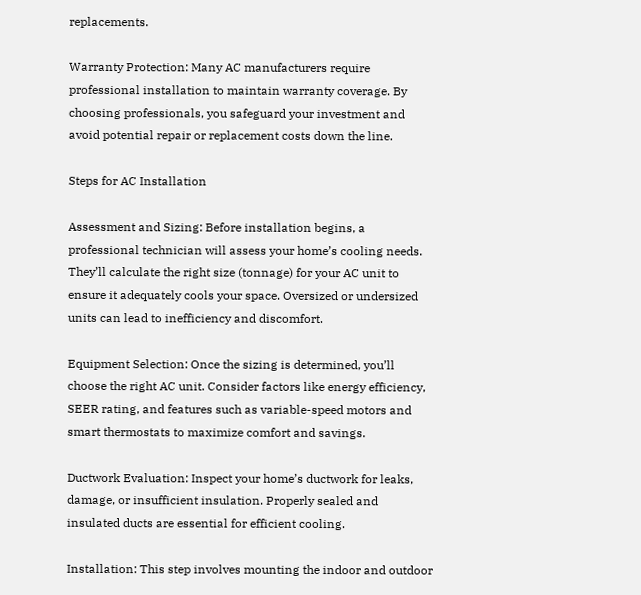replacements.

Warranty Protection: Many AC manufacturers require professional installation to maintain warranty coverage. By choosing professionals, you safeguard your investment and avoid potential repair or replacement costs down the line.

Steps for AC Installation

Assessment and Sizing: Before installation begins, a professional technician will assess your home’s cooling needs. They’ll calculate the right size (tonnage) for your AC unit to ensure it adequately cools your space. Oversized or undersized units can lead to inefficiency and discomfort.

Equipment Selection: Once the sizing is determined, you’ll choose the right AC unit. Consider factors like energy efficiency, SEER rating, and features such as variable-speed motors and smart thermostats to maximize comfort and savings.

Ductwork Evaluation: Inspect your home’s ductwork for leaks, damage, or insufficient insulation. Properly sealed and insulated ducts are essential for efficient cooling.

Installation: This step involves mounting the indoor and outdoor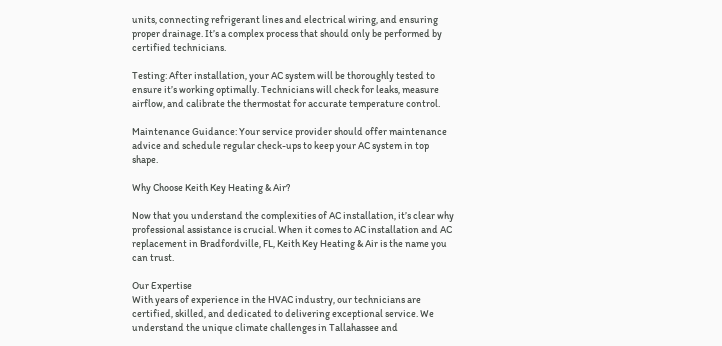units, connecting refrigerant lines and electrical wiring, and ensuring proper drainage. It’s a complex process that should only be performed by certified technicians.

Testing: After installation, your AC system will be thoroughly tested to ensure it’s working optimally. Technicians will check for leaks, measure airflow, and calibrate the thermostat for accurate temperature control.

Maintenance Guidance: Your service provider should offer maintenance advice and schedule regular check-ups to keep your AC system in top shape.

Why Choose Keith Key Heating & Air?

Now that you understand the complexities of AC installation, it’s clear why professional assistance is crucial. When it comes to AC installation and AC replacement in Bradfordville, FL, Keith Key Heating & Air is the name you can trust.

Our Expertise
With years of experience in the HVAC industry, our technicians are certified, skilled, and dedicated to delivering exceptional service. We understand the unique climate challenges in Tallahassee and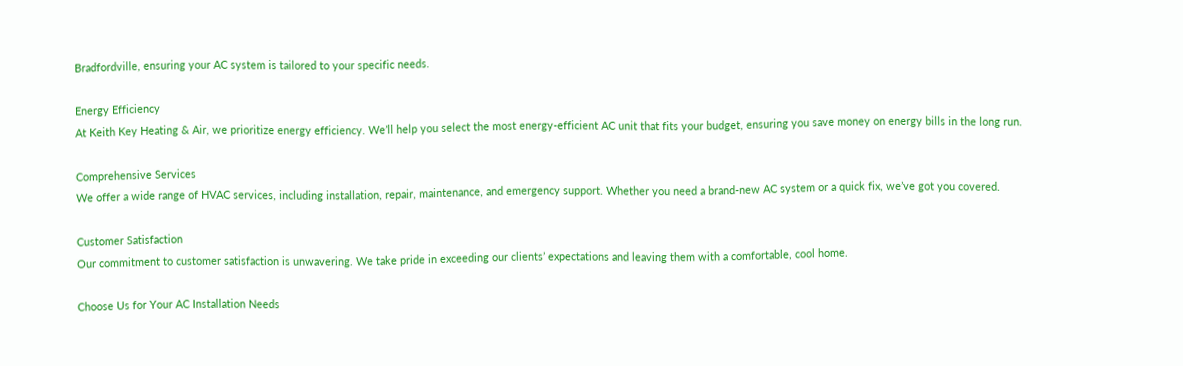Bradfordville, ensuring your AC system is tailored to your specific needs.

Energy Efficiency
At Keith Key Heating & Air, we prioritize energy efficiency. We’ll help you select the most energy-efficient AC unit that fits your budget, ensuring you save money on energy bills in the long run.

Comprehensive Services
We offer a wide range of HVAC services, including installation, repair, maintenance, and emergency support. Whether you need a brand-new AC system or a quick fix, we’ve got you covered.

Customer Satisfaction
Our commitment to customer satisfaction is unwavering. We take pride in exceeding our clients’ expectations and leaving them with a comfortable, cool home.

Choose Us for Your AC Installation Needs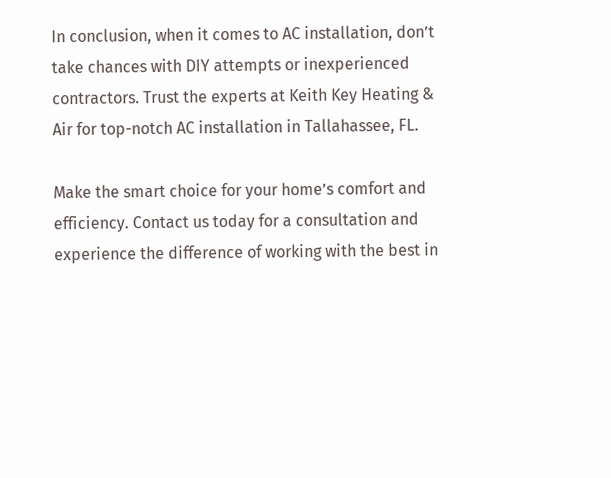In conclusion, when it comes to AC installation, don’t take chances with DIY attempts or inexperienced contractors. Trust the experts at Keith Key Heating & Air for top-notch AC installation in Tallahassee, FL.

Make the smart choice for your home’s comfort and efficiency. Contact us today for a consultation and experience the difference of working with the best in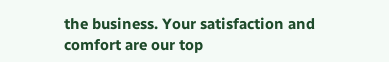the business. Your satisfaction and comfort are our top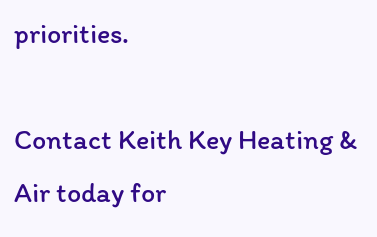priorities.

Contact Keith Key Heating & Air today for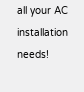all your AC installation needs!